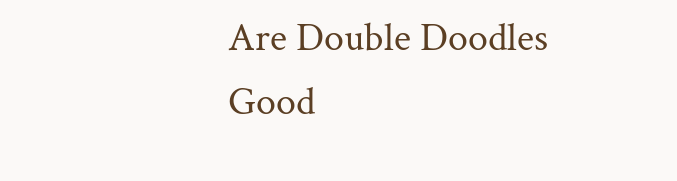Are Double Doodles Good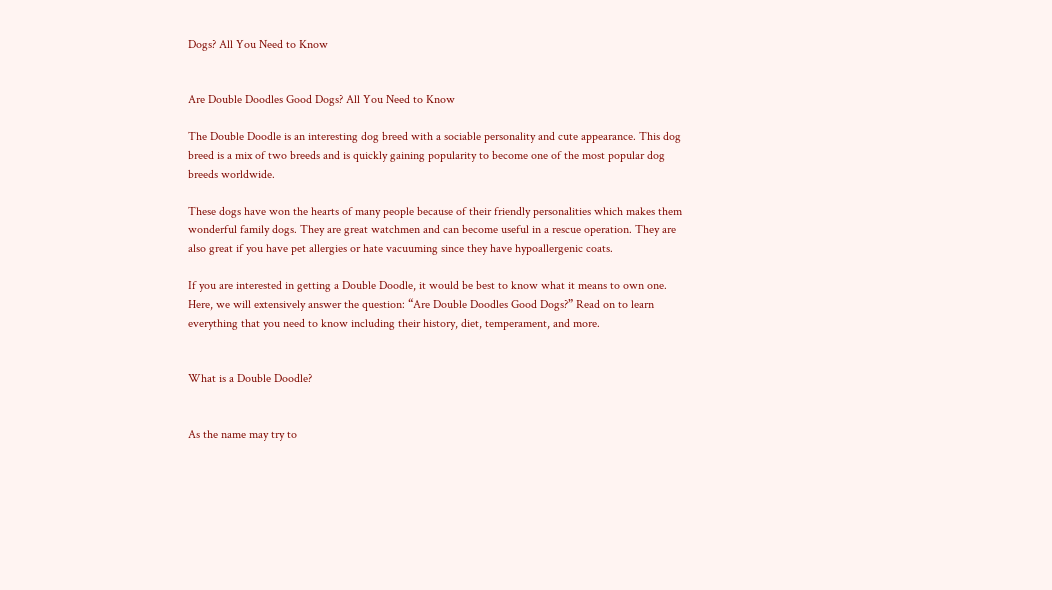Dogs? All You Need to Know


Are Double Doodles Good Dogs? All You Need to Know

The Double Doodle is an interesting dog breed with a sociable personality and cute appearance. This dog breed is a mix of two breeds and is quickly gaining popularity to become one of the most popular dog breeds worldwide.

These dogs have won the hearts of many people because of their friendly personalities which makes them wonderful family dogs. They are great watchmen and can become useful in a rescue operation. They are also great if you have pet allergies or hate vacuuming since they have hypoallergenic coats.

If you are interested in getting a Double Doodle, it would be best to know what it means to own one. Here, we will extensively answer the question: “Are Double Doodles Good Dogs?” Read on to learn everything that you need to know including their history, diet, temperament, and more.


What is a Double Doodle?


As the name may try to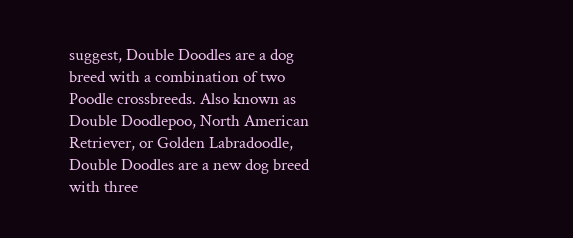suggest, Double Doodles are a dog breed with a combination of two Poodle crossbreeds. Also known as Double Doodlepoo, North American Retriever, or Golden Labradoodle, Double Doodles are a new dog breed with three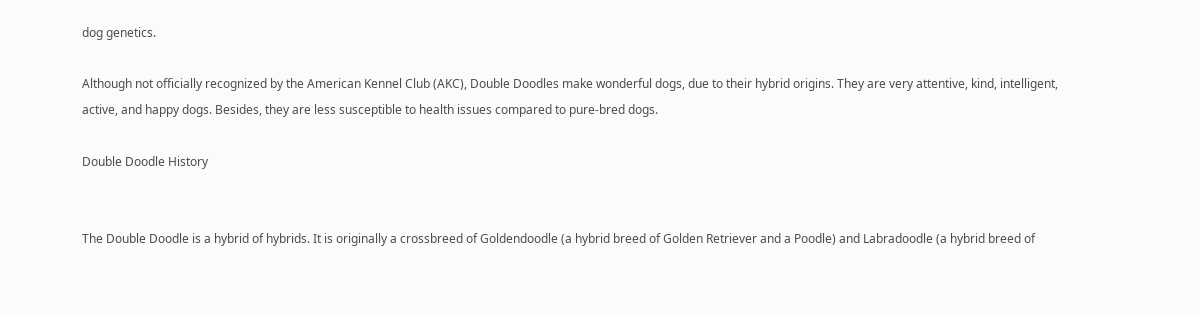dog genetics.

Although not officially recognized by the American Kennel Club (AKC), Double Doodles make wonderful dogs, due to their hybrid origins. They are very attentive, kind, intelligent, active, and happy dogs. Besides, they are less susceptible to health issues compared to pure-bred dogs.

Double Doodle History


The Double Doodle is a hybrid of hybrids. It is originally a crossbreed of Goldendoodle (a hybrid breed of Golden Retriever and a Poodle) and Labradoodle (a hybrid breed of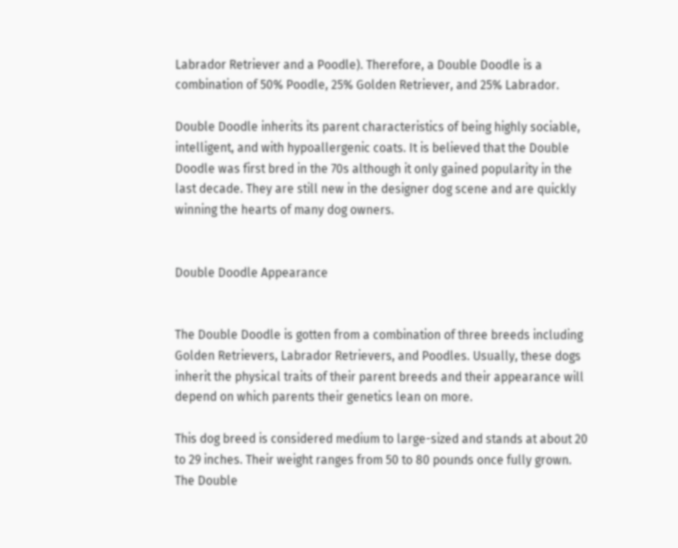Labrador Retriever and a Poodle). Therefore, a Double Doodle is a combination of 50% Poodle, 25% Golden Retriever, and 25% Labrador.

Double Doodle inherits its parent characteristics of being highly sociable, intelligent, and with hypoallergenic coats. It is believed that the Double Doodle was first bred in the 70s although it only gained popularity in the last decade. They are still new in the designer dog scene and are quickly winning the hearts of many dog owners.


Double Doodle Appearance


The Double Doodle is gotten from a combination of three breeds including Golden Retrievers, Labrador Retrievers, and Poodles. Usually, these dogs inherit the physical traits of their parent breeds and their appearance will depend on which parents their genetics lean on more.

This dog breed is considered medium to large-sized and stands at about 20 to 29 inches. Their weight ranges from 50 to 80 pounds once fully grown. The Double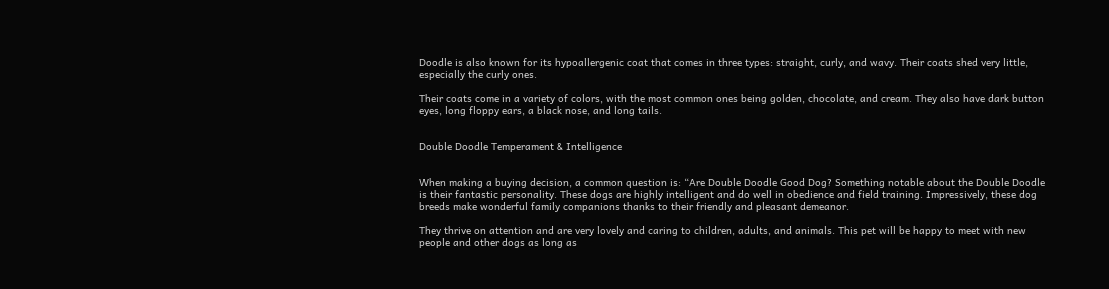Doodle is also known for its hypoallergenic coat that comes in three types: straight, curly, and wavy. Their coats shed very little, especially the curly ones.

Their coats come in a variety of colors, with the most common ones being golden, chocolate, and cream. They also have dark button eyes, long floppy ears, a black nose, and long tails.


Double Doodle Temperament & Intelligence


When making a buying decision, a common question is: “Are Double Doodle Good Dog? Something notable about the Double Doodle is their fantastic personality. These dogs are highly intelligent and do well in obedience and field training. Impressively, these dog breeds make wonderful family companions thanks to their friendly and pleasant demeanor.

They thrive on attention and are very lovely and caring to children, adults, and animals. This pet will be happy to meet with new people and other dogs as long as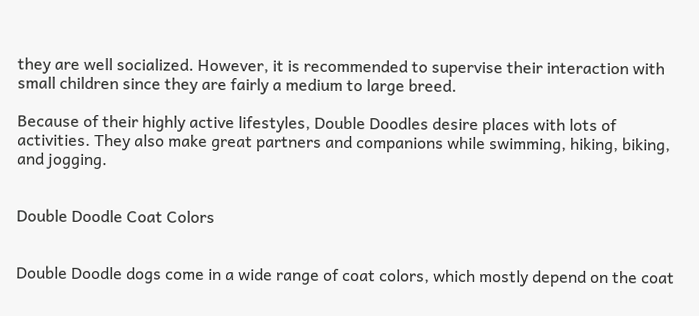they are well socialized. However, it is recommended to supervise their interaction with small children since they are fairly a medium to large breed.

Because of their highly active lifestyles, Double Doodles desire places with lots of activities. They also make great partners and companions while swimming, hiking, biking, and jogging.


Double Doodle Coat Colors


Double Doodle dogs come in a wide range of coat colors, which mostly depend on the coat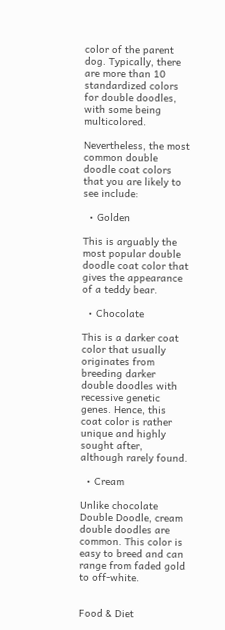color of the parent dog. Typically, there are more than 10 standardized colors for double doodles, with some being multicolored.

Nevertheless, the most common double doodle coat colors that you are likely to see include:

  • Golden

This is arguably the most popular double doodle coat color that gives the appearance of a teddy bear.

  • Chocolate

This is a darker coat color that usually originates from breeding darker double doodles with recessive genetic genes. Hence, this coat color is rather unique and highly sought after, although rarely found.

  • Cream

Unlike chocolate Double Doodle, cream double doodles are common. This color is easy to breed and can range from faded gold to off-white.


Food & Diet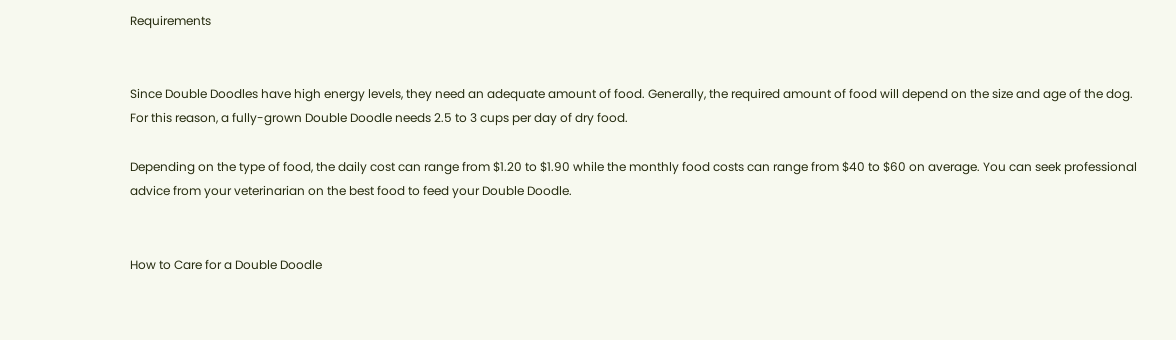Requirements


Since Double Doodles have high energy levels, they need an adequate amount of food. Generally, the required amount of food will depend on the size and age of the dog. For this reason, a fully-grown Double Doodle needs 2.5 to 3 cups per day of dry food.

Depending on the type of food, the daily cost can range from $1.20 to $1.90 while the monthly food costs can range from $40 to $60 on average. You can seek professional advice from your veterinarian on the best food to feed your Double Doodle.


How to Care for a Double Doodle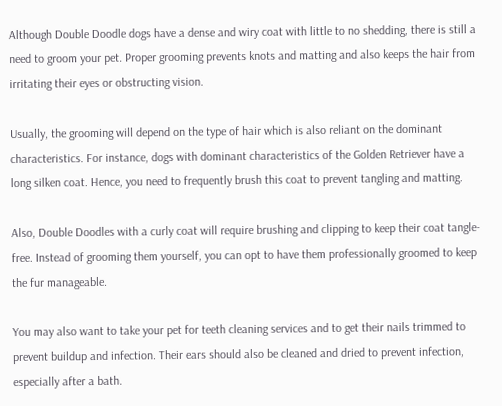Although Double Doodle dogs have a dense and wiry coat with little to no shedding, there is still a need to groom your pet. Proper grooming prevents knots and matting and also keeps the hair from irritating their eyes or obstructing vision.

Usually, the grooming will depend on the type of hair which is also reliant on the dominant characteristics. For instance, dogs with dominant characteristics of the Golden Retriever have a long silken coat. Hence, you need to frequently brush this coat to prevent tangling and matting.

Also, Double Doodles with a curly coat will require brushing and clipping to keep their coat tangle-free. Instead of grooming them yourself, you can opt to have them professionally groomed to keep the fur manageable.

You may also want to take your pet for teeth cleaning services and to get their nails trimmed to prevent buildup and infection. Their ears should also be cleaned and dried to prevent infection, especially after a bath.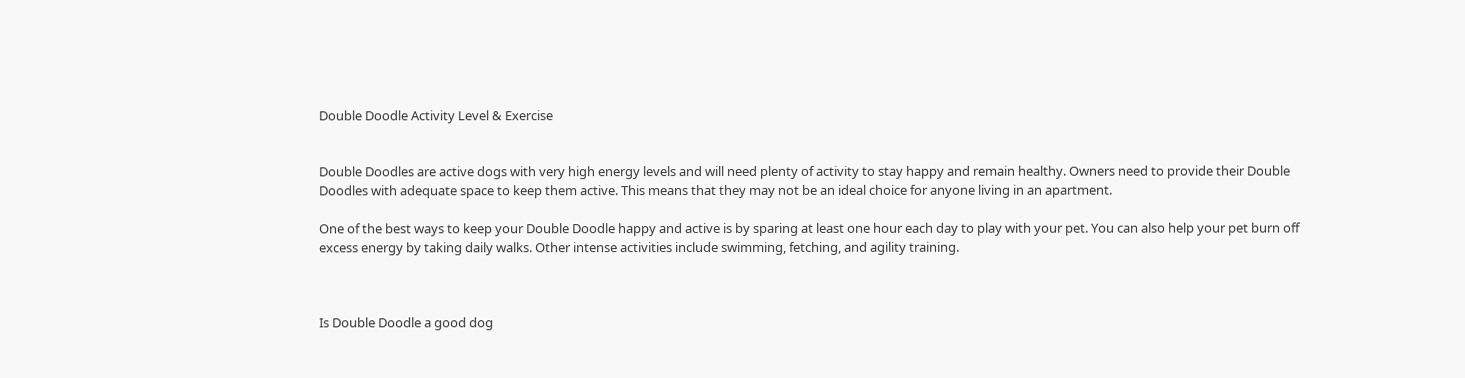Double Doodle Activity Level & Exercise


Double Doodles are active dogs with very high energy levels and will need plenty of activity to stay happy and remain healthy. Owners need to provide their Double Doodles with adequate space to keep them active. This means that they may not be an ideal choice for anyone living in an apartment.

One of the best ways to keep your Double Doodle happy and active is by sparing at least one hour each day to play with your pet. You can also help your pet burn off excess energy by taking daily walks. Other intense activities include swimming, fetching, and agility training.



Is Double Doodle a good dog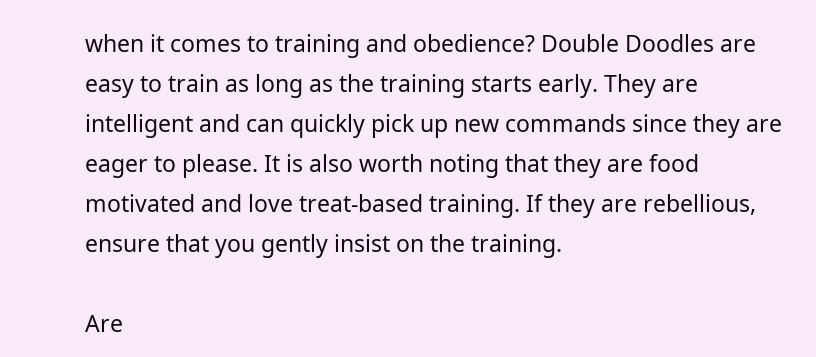when it comes to training and obedience? Double Doodles are easy to train as long as the training starts early. They are intelligent and can quickly pick up new commands since they are eager to please. It is also worth noting that they are food motivated and love treat-based training. If they are rebellious, ensure that you gently insist on the training.

Are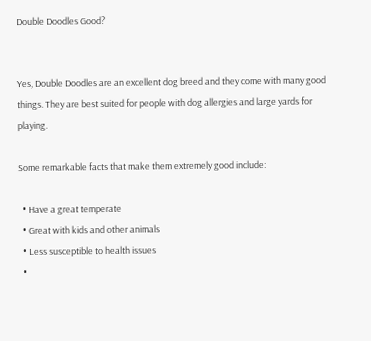Double Doodles Good?


Yes, Double Doodles are an excellent dog breed and they come with many good things. They are best suited for people with dog allergies and large yards for playing.

Some remarkable facts that make them extremely good include:

  • Have a great temperate
  • Great with kids and other animals
  • Less susceptible to health issues
  •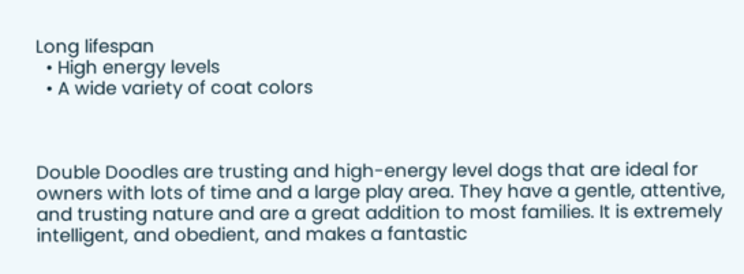Long lifespan
  • High energy levels
  • A wide variety of coat colors



Double Doodles are trusting and high-energy level dogs that are ideal for owners with lots of time and a large play area. They have a gentle, attentive, and trusting nature and are a great addition to most families. It is extremely intelligent, and obedient, and makes a fantastic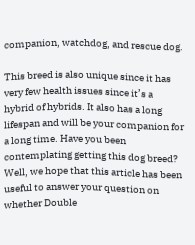companion, watchdog, and rescue dog.

This breed is also unique since it has very few health issues since it’s a hybrid of hybrids. It also has a long lifespan and will be your companion for a long time. Have you been contemplating getting this dog breed? Well, we hope that this article has been useful to answer your question on whether Double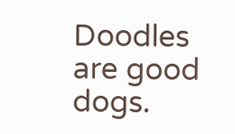Doodles are good dogs.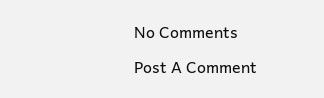No Comments

Post A Comment